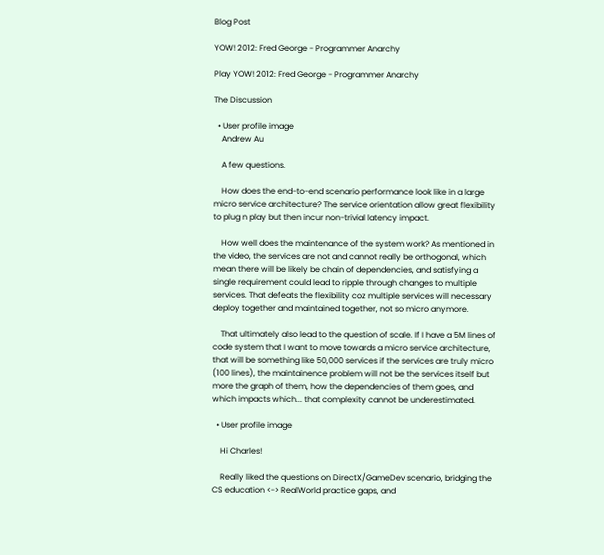Blog Post

YOW! 2012: Fred George - Programmer Anarchy

Play YOW! 2012: Fred George - Programmer Anarchy

The Discussion

  • User profile image
    Andrew Au

    A few questions.

    How does the end-to-end scenario performance look like in a large micro service architecture? The service orientation allow great flexibility to plug n play but then incur non-trivial latency impact.

    How well does the maintenance of the system work? As mentioned in the video, the services are not and cannot really be orthogonal, which mean there will be likely be chain of dependencies, and satisfying a single requirement could lead to ripple through changes to multiple services. That defeats the flexibility coz multiple services will necessary deploy together and maintained together, not so micro anymore.

    That ultimately also lead to the question of scale. If I have a 5M lines of code system that I want to move towards a micro service architecture, that will be something like 50,000 services if the services are truly micro (100 lines), the maintainence problem will not be the services itself but more the graph of them, how the dependencies of them goes, and which impacts which... that complexity cannot be underestimated.

  • User profile image

    Hi Charles!

    Really liked the questions on DirectX/GameDev scenario, bridging the CS education <-> RealWorld practice gaps, and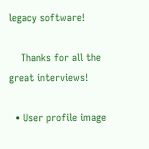legacy software!

    Thanks for all the great interviews!

  • User profile image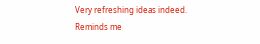Very refreshing ideas indeed. Reminds me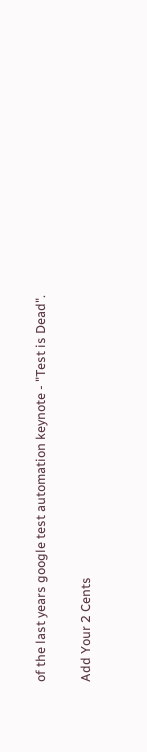of the last years google test automation keynote - "Test is Dead".

Add Your 2 Cents